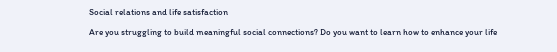Social relations and life satisfaction

Are you struggling to build meaningful social connections? Do you want to learn how to enhance your life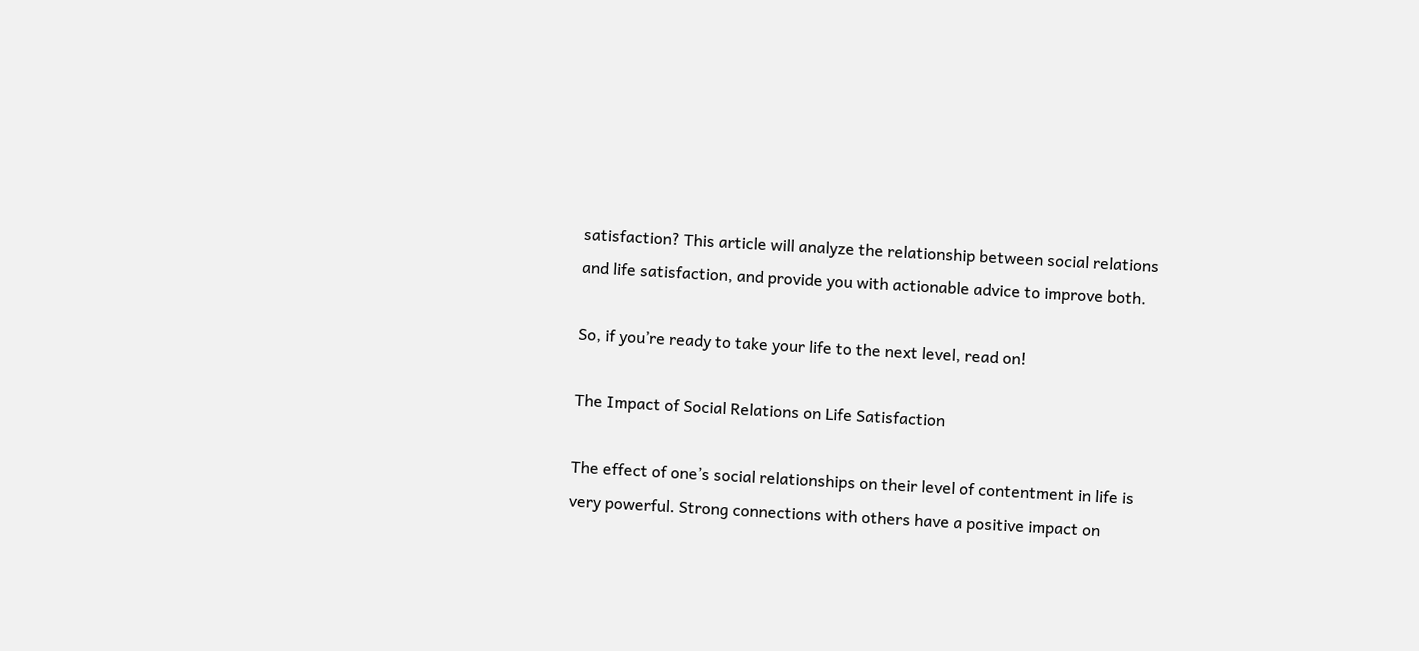satisfaction? This article will analyze the relationship between social relations and life satisfaction, and provide you with actionable advice to improve both.

So, if you’re ready to take your life to the next level, read on!

The Impact of Social Relations on Life Satisfaction

The effect of one’s social relationships on their level of contentment in life is very powerful. Strong connections with others have a positive impact on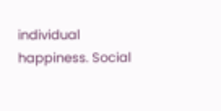individual happiness. Social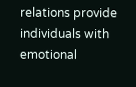relations provide individuals with emotional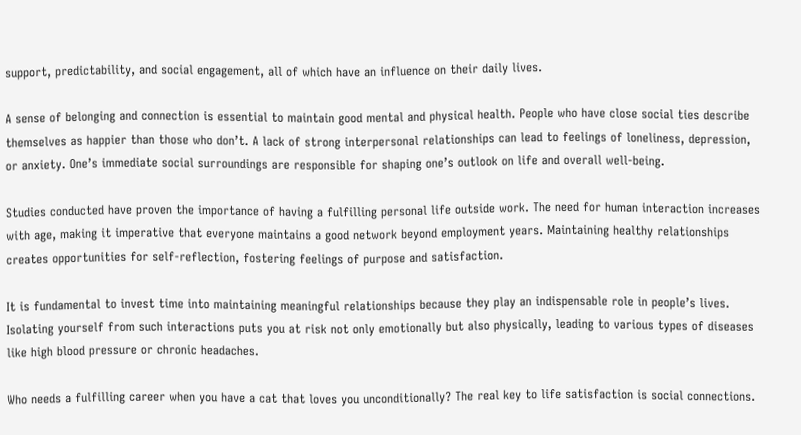support, predictability, and social engagement, all of which have an influence on their daily lives.

A sense of belonging and connection is essential to maintain good mental and physical health. People who have close social ties describe themselves as happier than those who don’t. A lack of strong interpersonal relationships can lead to feelings of loneliness, depression, or anxiety. One’s immediate social surroundings are responsible for shaping one’s outlook on life and overall well-being.

Studies conducted have proven the importance of having a fulfilling personal life outside work. The need for human interaction increases with age, making it imperative that everyone maintains a good network beyond employment years. Maintaining healthy relationships creates opportunities for self-reflection, fostering feelings of purpose and satisfaction.

It is fundamental to invest time into maintaining meaningful relationships because they play an indispensable role in people’s lives. Isolating yourself from such interactions puts you at risk not only emotionally but also physically, leading to various types of diseases like high blood pressure or chronic headaches.

Who needs a fulfilling career when you have a cat that loves you unconditionally? The real key to life satisfaction is social connections.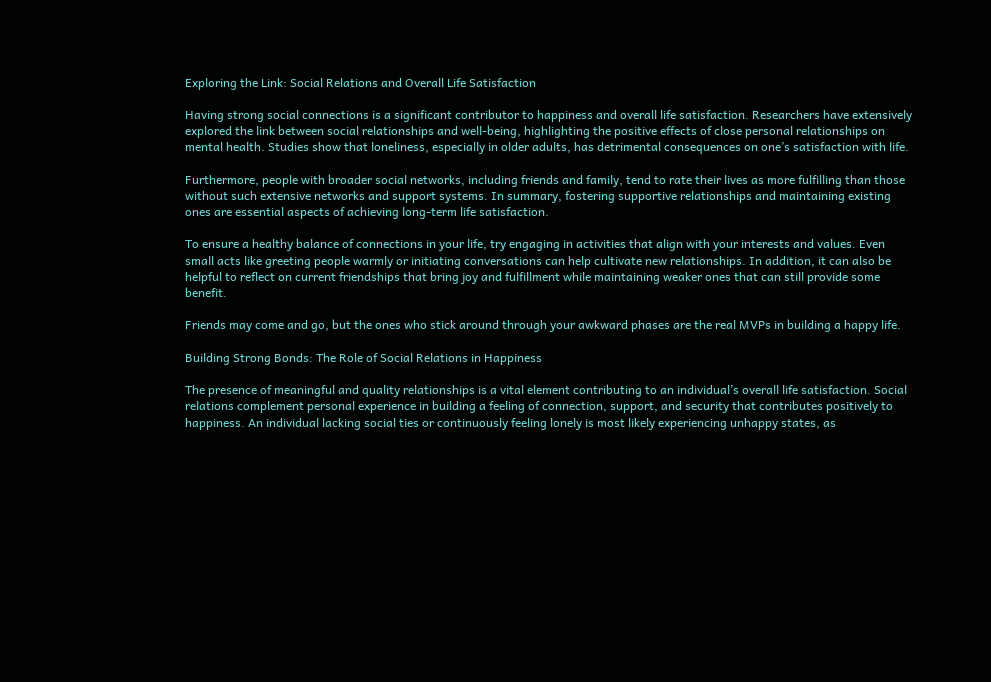Exploring the Link: Social Relations and Overall Life Satisfaction

Having strong social connections is a significant contributor to happiness and overall life satisfaction. Researchers have extensively explored the link between social relationships and well-being, highlighting the positive effects of close personal relationships on mental health. Studies show that loneliness, especially in older adults, has detrimental consequences on one’s satisfaction with life.

Furthermore, people with broader social networks, including friends and family, tend to rate their lives as more fulfilling than those without such extensive networks and support systems. In summary, fostering supportive relationships and maintaining existing ones are essential aspects of achieving long-term life satisfaction.

To ensure a healthy balance of connections in your life, try engaging in activities that align with your interests and values. Even small acts like greeting people warmly or initiating conversations can help cultivate new relationships. In addition, it can also be helpful to reflect on current friendships that bring joy and fulfillment while maintaining weaker ones that can still provide some benefit.

Friends may come and go, but the ones who stick around through your awkward phases are the real MVPs in building a happy life.

Building Strong Bonds: The Role of Social Relations in Happiness

The presence of meaningful and quality relationships is a vital element contributing to an individual’s overall life satisfaction. Social relations complement personal experience in building a feeling of connection, support, and security that contributes positively to happiness. An individual lacking social ties or continuously feeling lonely is most likely experiencing unhappy states, as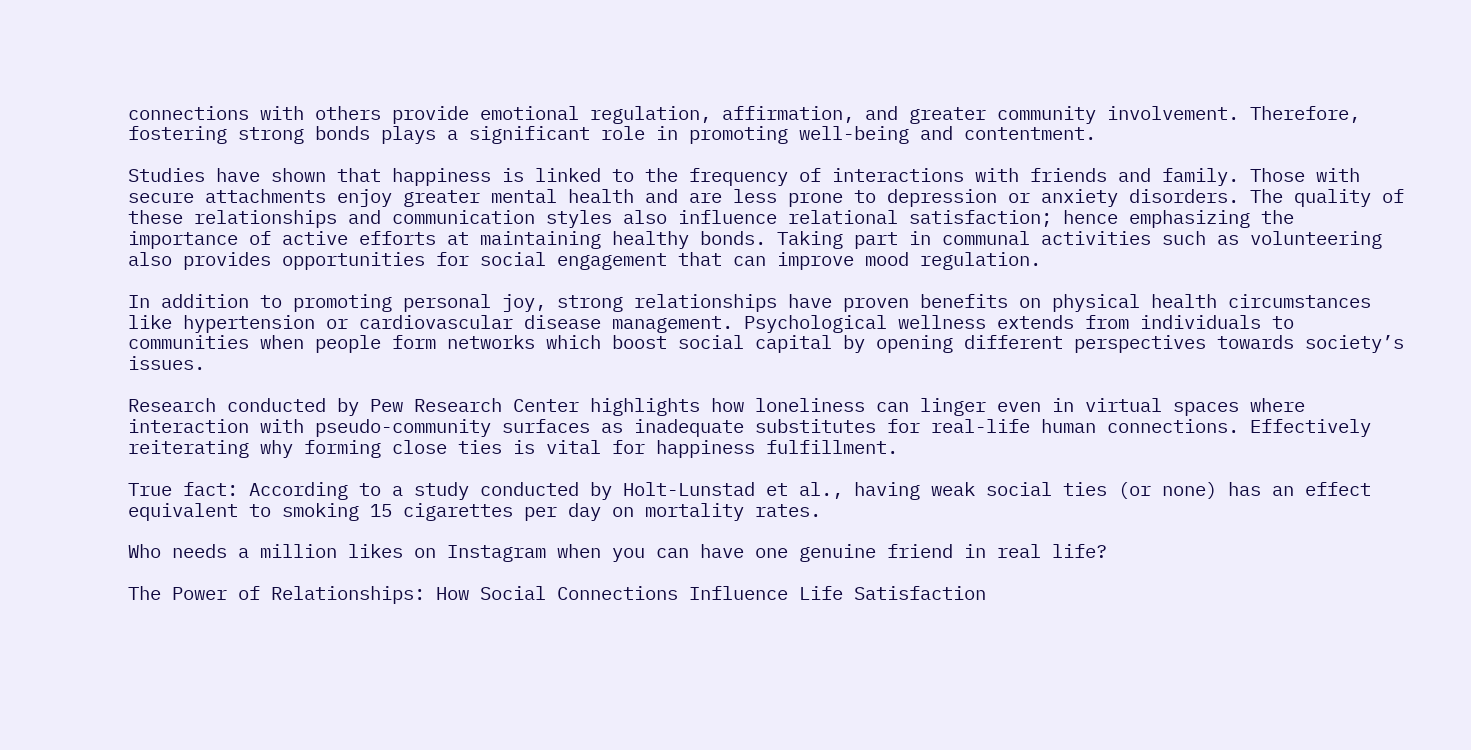connections with others provide emotional regulation, affirmation, and greater community involvement. Therefore, fostering strong bonds plays a significant role in promoting well-being and contentment.

Studies have shown that happiness is linked to the frequency of interactions with friends and family. Those with secure attachments enjoy greater mental health and are less prone to depression or anxiety disorders. The quality of these relationships and communication styles also influence relational satisfaction; hence emphasizing the importance of active efforts at maintaining healthy bonds. Taking part in communal activities such as volunteering also provides opportunities for social engagement that can improve mood regulation.

In addition to promoting personal joy, strong relationships have proven benefits on physical health circumstances like hypertension or cardiovascular disease management. Psychological wellness extends from individuals to communities when people form networks which boost social capital by opening different perspectives towards society’s issues.

Research conducted by Pew Research Center highlights how loneliness can linger even in virtual spaces where interaction with pseudo-community surfaces as inadequate substitutes for real-life human connections. Effectively reiterating why forming close ties is vital for happiness fulfillment.

True fact: According to a study conducted by Holt-Lunstad et al., having weak social ties (or none) has an effect equivalent to smoking 15 cigarettes per day on mortality rates.

Who needs a million likes on Instagram when you can have one genuine friend in real life?

The Power of Relationships: How Social Connections Influence Life Satisfaction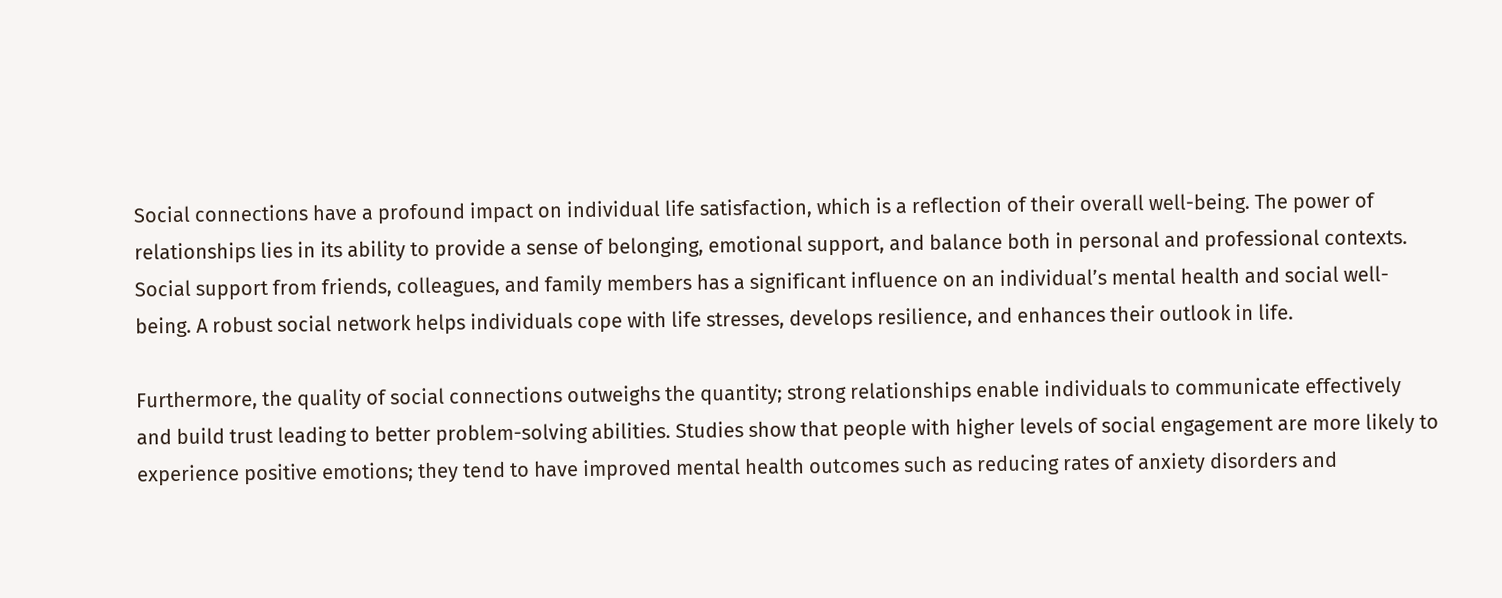Social connections have a profound impact on individual life satisfaction, which is a reflection of their overall well-being. The power of relationships lies in its ability to provide a sense of belonging, emotional support, and balance both in personal and professional contexts. Social support from friends, colleagues, and family members has a significant influence on an individual’s mental health and social well-being. A robust social network helps individuals cope with life stresses, develops resilience, and enhances their outlook in life.

Furthermore, the quality of social connections outweighs the quantity; strong relationships enable individuals to communicate effectively and build trust leading to better problem-solving abilities. Studies show that people with higher levels of social engagement are more likely to experience positive emotions; they tend to have improved mental health outcomes such as reducing rates of anxiety disorders and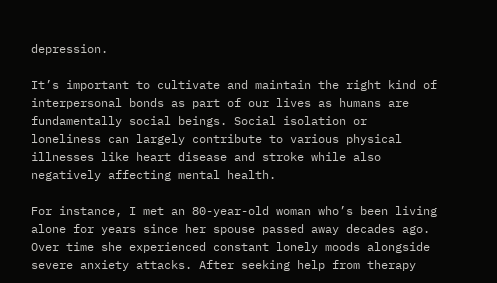depression.

It’s important to cultivate and maintain the right kind of interpersonal bonds as part of our lives as humans are fundamentally social beings. Social isolation or loneliness can largely contribute to various physical illnesses like heart disease and stroke while also negatively affecting mental health.

For instance, I met an 80-year-old woman who’s been living alone for years since her spouse passed away decades ago. Over time she experienced constant lonely moods alongside severe anxiety attacks. After seeking help from therapy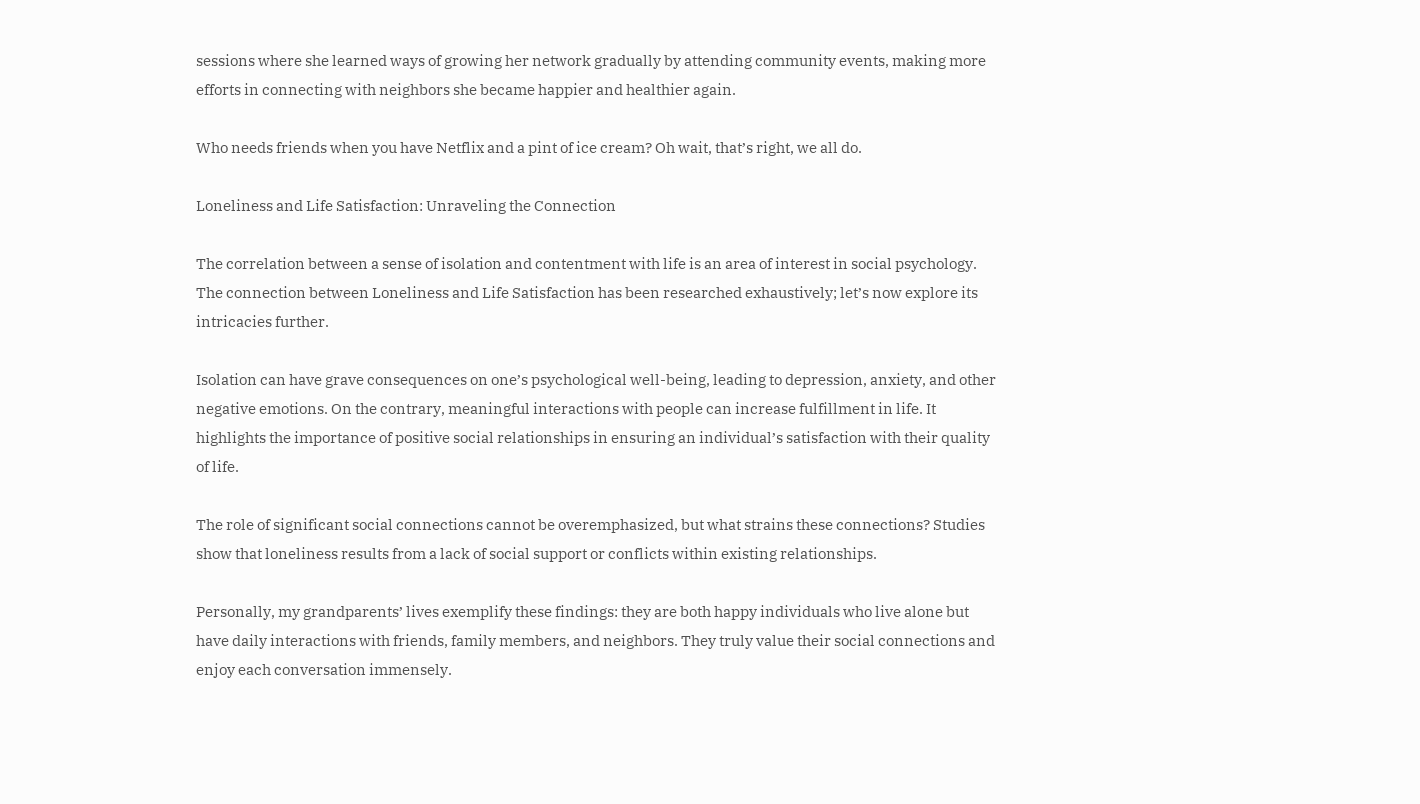sessions where she learned ways of growing her network gradually by attending community events, making more efforts in connecting with neighbors she became happier and healthier again.

Who needs friends when you have Netflix and a pint of ice cream? Oh wait, that’s right, we all do.

Loneliness and Life Satisfaction: Unraveling the Connection

The correlation between a sense of isolation and contentment with life is an area of interest in social psychology. The connection between Loneliness and Life Satisfaction has been researched exhaustively; let’s now explore its intricacies further.

Isolation can have grave consequences on one’s psychological well-being, leading to depression, anxiety, and other negative emotions. On the contrary, meaningful interactions with people can increase fulfillment in life. It highlights the importance of positive social relationships in ensuring an individual’s satisfaction with their quality of life.

The role of significant social connections cannot be overemphasized, but what strains these connections? Studies show that loneliness results from a lack of social support or conflicts within existing relationships.

Personally, my grandparents’ lives exemplify these findings: they are both happy individuals who live alone but have daily interactions with friends, family members, and neighbors. They truly value their social connections and enjoy each conversation immensely.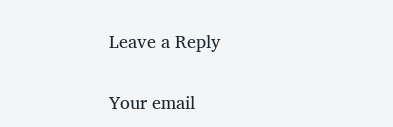Leave a Reply

Your email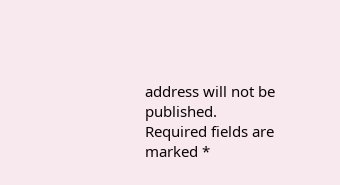address will not be published. Required fields are marked *